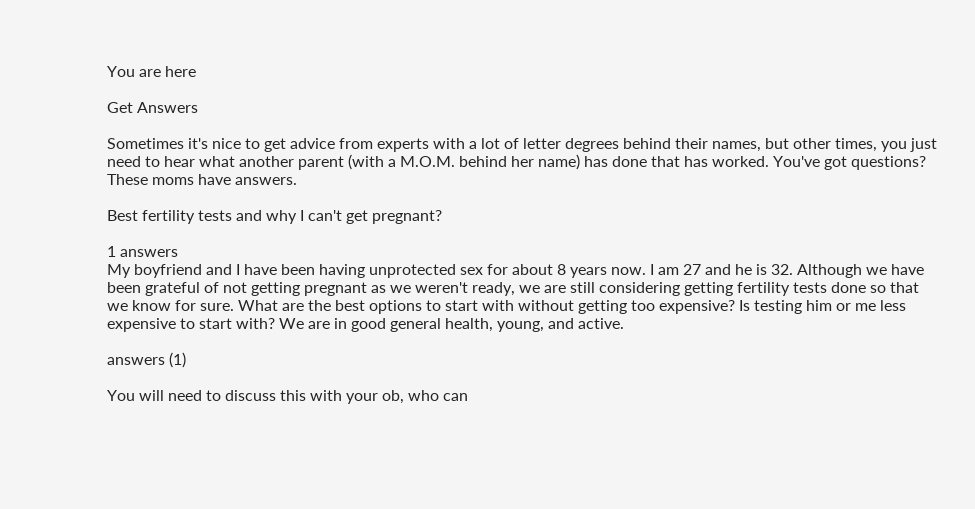You are here

Get Answers

Sometimes it's nice to get advice from experts with a lot of letter degrees behind their names, but other times, you just need to hear what another parent (with a M.O.M. behind her name) has done that has worked. You've got questions? These moms have answers.

Best fertility tests and why I can't get pregnant?

1 answers
My boyfriend and I have been having unprotected sex for about 8 years now. I am 27 and he is 32. Although we have been grateful of not getting pregnant as we weren't ready, we are still considering getting fertility tests done so that we know for sure. What are the best options to start with without getting too expensive? Is testing him or me less expensive to start with? We are in good general health, young, and active.

answers (1)

You will need to discuss this with your ob, who can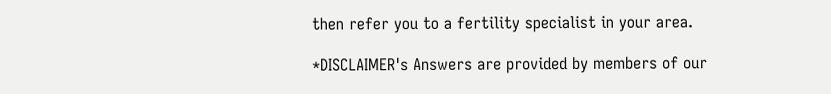then refer you to a fertility specialist in your area.

*DISCLAIMER's Answers are provided by members of our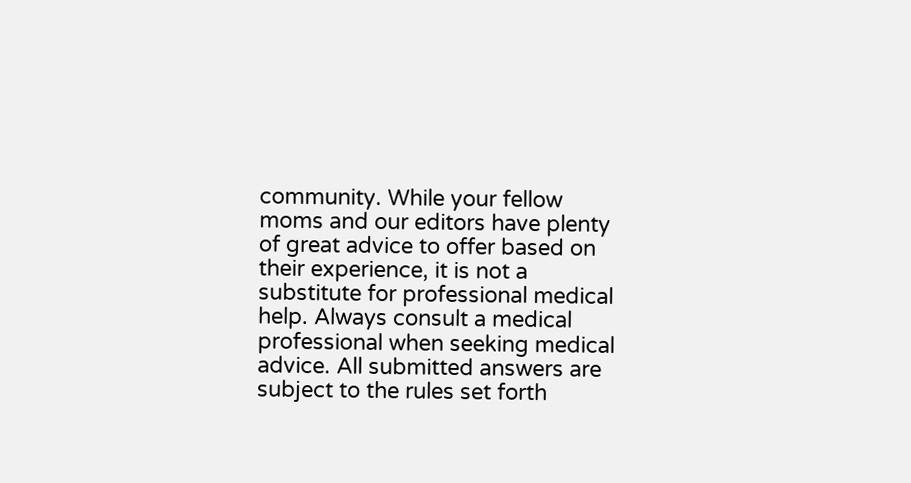community. While your fellow moms and our editors have plenty of great advice to offer based on their experience, it is not a substitute for professional medical help. Always consult a medical professional when seeking medical advice. All submitted answers are subject to the rules set forth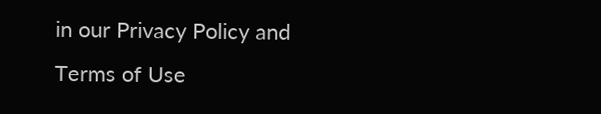in our Privacy Policy and Terms of Use